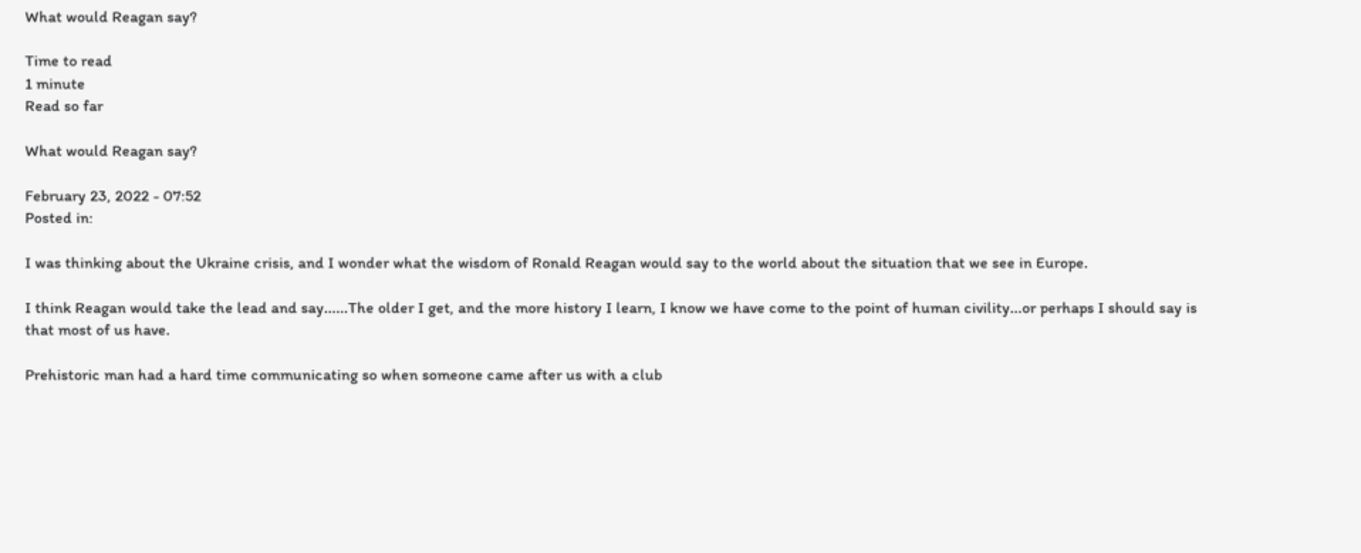What would Reagan say?

Time to read
1 minute
Read so far

What would Reagan say?

February 23, 2022 - 07:52
Posted in:

I was thinking about the Ukraine crisis, and I wonder what the wisdom of Ronald Reagan would say to the world about the situation that we see in Europe.

I think Reagan would take the lead and say......The older I get, and the more history I learn, I know we have come to the point of human civility...or perhaps I should say is that most of us have.

Prehistoric man had a hard time communicating so when someone came after us with a club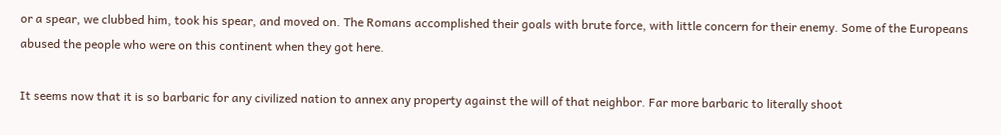or a spear, we clubbed him, took his spear, and moved on. The Romans accomplished their goals with brute force, with little concern for their enemy. Some of the Europeans abused the people who were on this continent when they got here.

It seems now that it is so barbaric for any civilized nation to annex any property against the will of that neighbor. Far more barbaric to literally shoot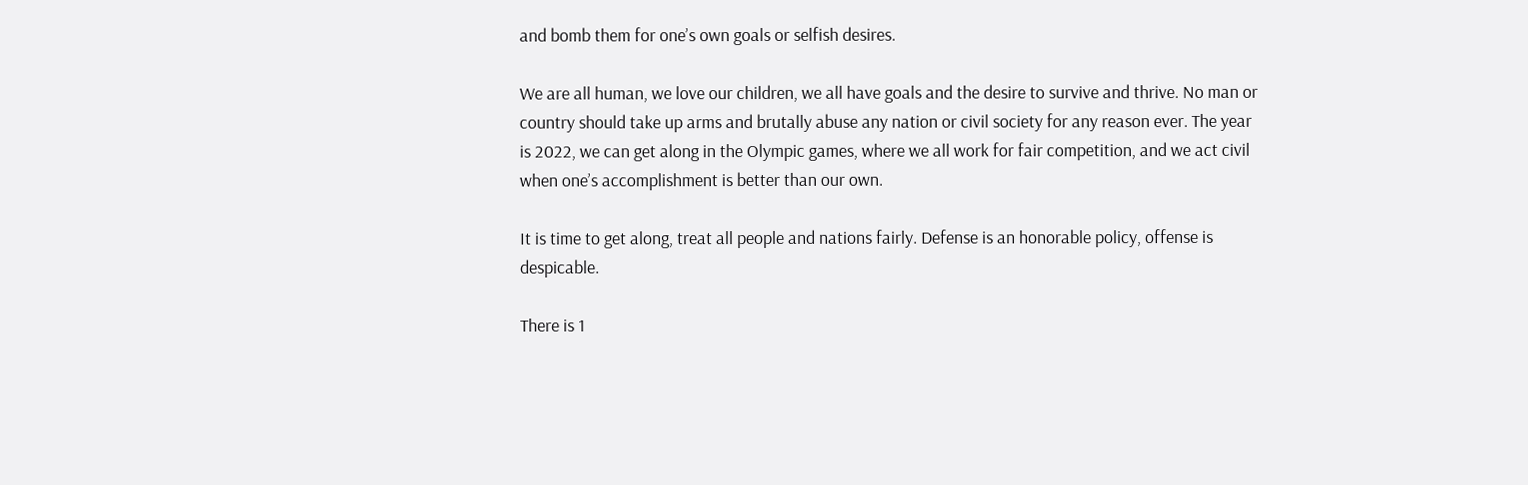and bomb them for one’s own goals or selfish desires.

We are all human, we love our children, we all have goals and the desire to survive and thrive. No man or country should take up arms and brutally abuse any nation or civil society for any reason ever. The year is 2022, we can get along in the Olympic games, where we all work for fair competition, and we act civil when one’s accomplishment is better than our own.

It is time to get along, treat all people and nations fairly. Defense is an honorable policy, offense is despicable.

There is 1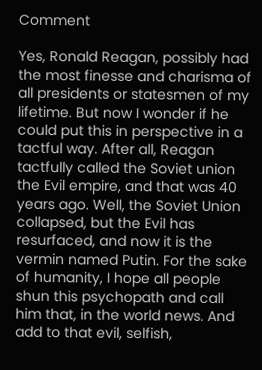Comment

Yes, Ronald Reagan, possibly had the most finesse and charisma of all presidents or statesmen of my lifetime. But now I wonder if he could put this in perspective in a tactful way. After all, Reagan tactfully called the Soviet union the Evil empire, and that was 40 years ago. Well, the Soviet Union collapsed, but the Evil has resurfaced, and now it is the vermin named Putin. For the sake of humanity, I hope all people shun this psychopath and call him that, in the world news. And add to that evil, selfish,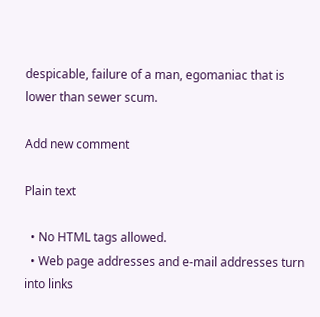despicable, failure of a man, egomaniac that is lower than sewer scum.

Add new comment

Plain text

  • No HTML tags allowed.
  • Web page addresses and e-mail addresses turn into links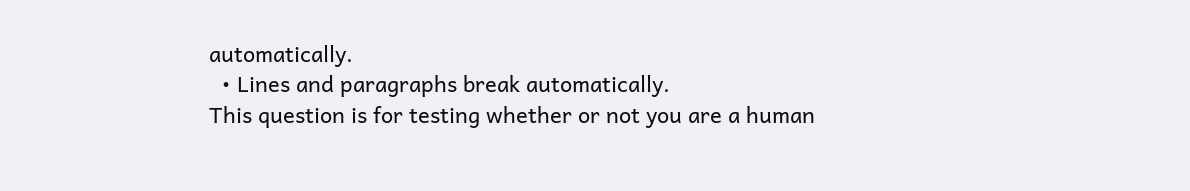automatically.
  • Lines and paragraphs break automatically.
This question is for testing whether or not you are a human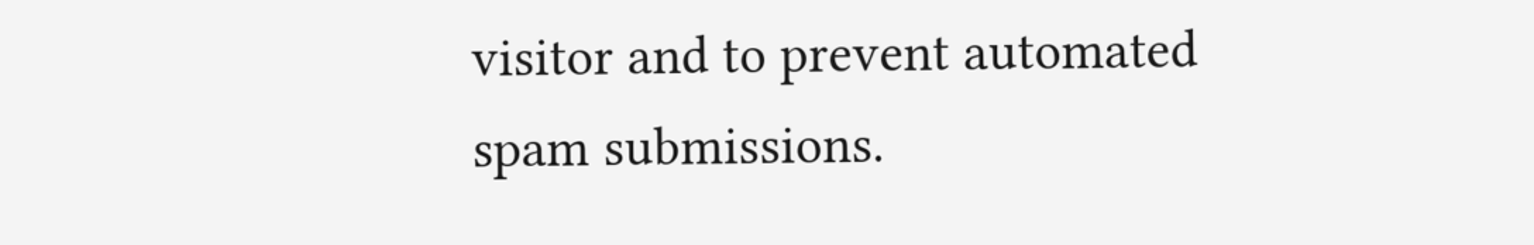visitor and to prevent automated spam submissions.